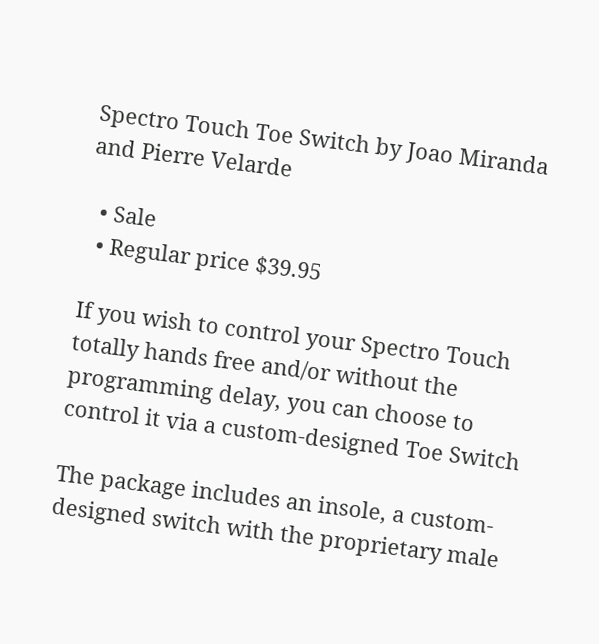Spectro Touch Toe Switch by Joao Miranda and Pierre Velarde

  • Sale
  • Regular price $39.95

If you wish to control your Spectro Touch totally hands free and/or without the programming delay, you can choose to control it via a custom-designed Toe Switch

The package includes an insole, a custom-designed switch with the proprietary male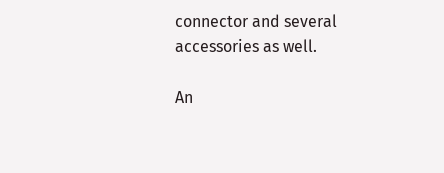connector and several accessories as well.

An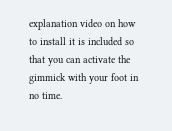explanation video on how to install it is included so that you can activate the gimmick with your foot in no time.